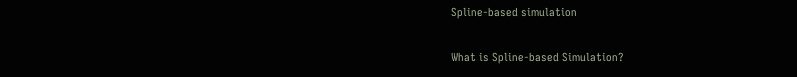Spline-based simulation

What is Spline-based Simulation?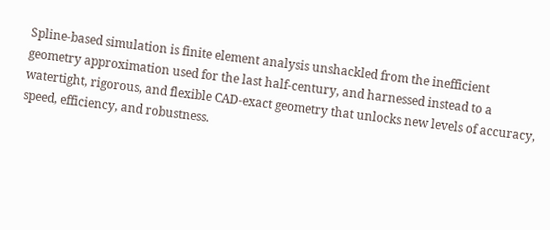Spline-based simulation is finite element analysis unshackled from the inefficient geometry approximation used for the last half-century, and harnessed instead to a watertight, rigorous, and flexible CAD-exact geometry that unlocks new levels of accuracy, speed, efficiency, and robustness.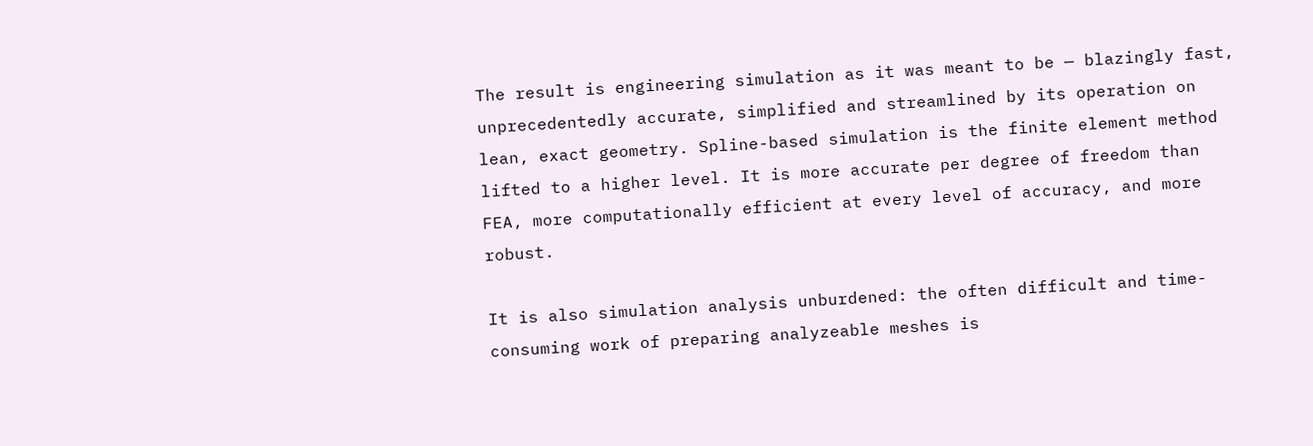The result is engineering simulation as it was meant to be — blazingly fast, unprecedentedly accurate, simplified and streamlined by its operation on lean, exact geometry. Spline-based simulation is the finite element method lifted to a higher level. It is more accurate per degree of freedom than FEA, more computationally efficient at every level of accuracy, and more robust.

It is also simulation analysis unburdened: the often difficult and time-consuming work of preparing analyzeable meshes is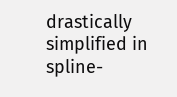drastically simplified in spline-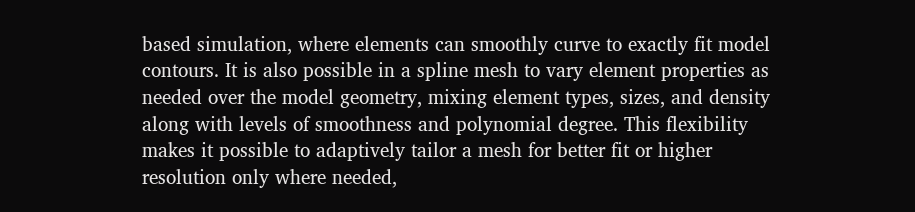based simulation, where elements can smoothly curve to exactly fit model contours. It is also possible in a spline mesh to vary element properties as needed over the model geometry, mixing element types, sizes, and density along with levels of smoothness and polynomial degree. This flexibility makes it possible to adaptively tailor a mesh for better fit or higher resolution only where needed,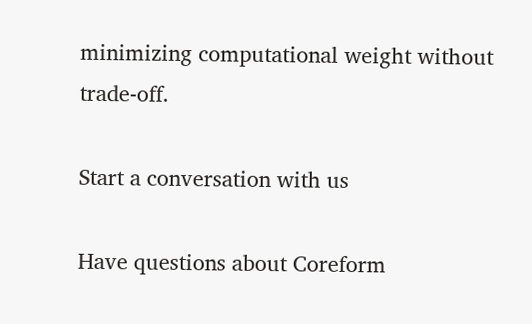minimizing computational weight without trade-off.

Start a conversation with us

Have questions about Coreform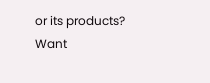or its products? Want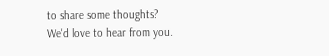to share some thoughts?
We'd love to hear from you.